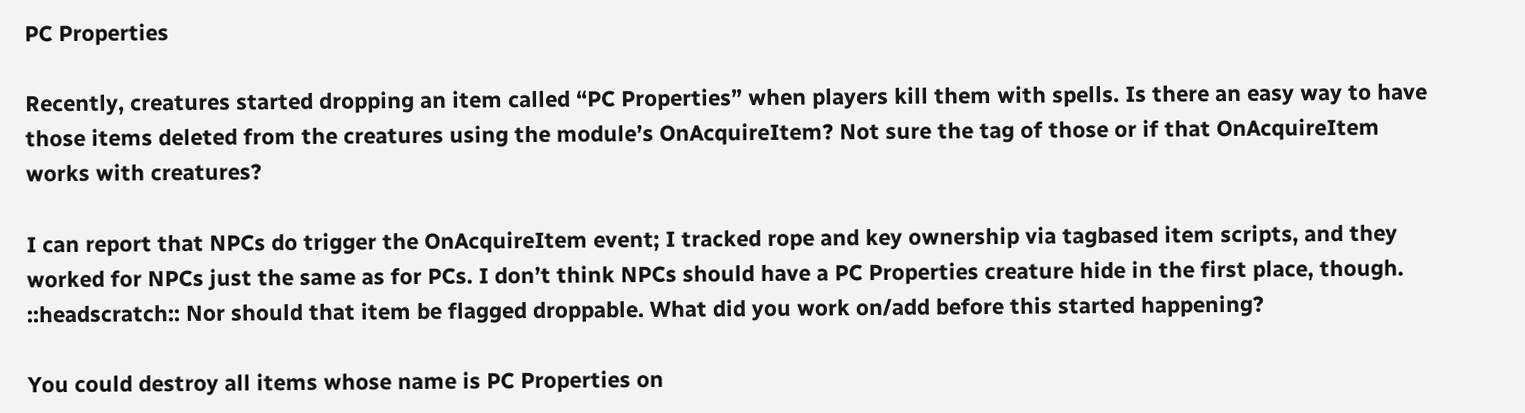PC Properties

Recently, creatures started dropping an item called “PC Properties” when players kill them with spells. Is there an easy way to have those items deleted from the creatures using the module’s OnAcquireItem? Not sure the tag of those or if that OnAcquireItem works with creatures?

I can report that NPCs do trigger the OnAcquireItem event; I tracked rope and key ownership via tagbased item scripts, and they worked for NPCs just the same as for PCs. I don’t think NPCs should have a PC Properties creature hide in the first place, though. ::headscratch:: Nor should that item be flagged droppable. What did you work on/add before this started happening?

You could destroy all items whose name is PC Properties on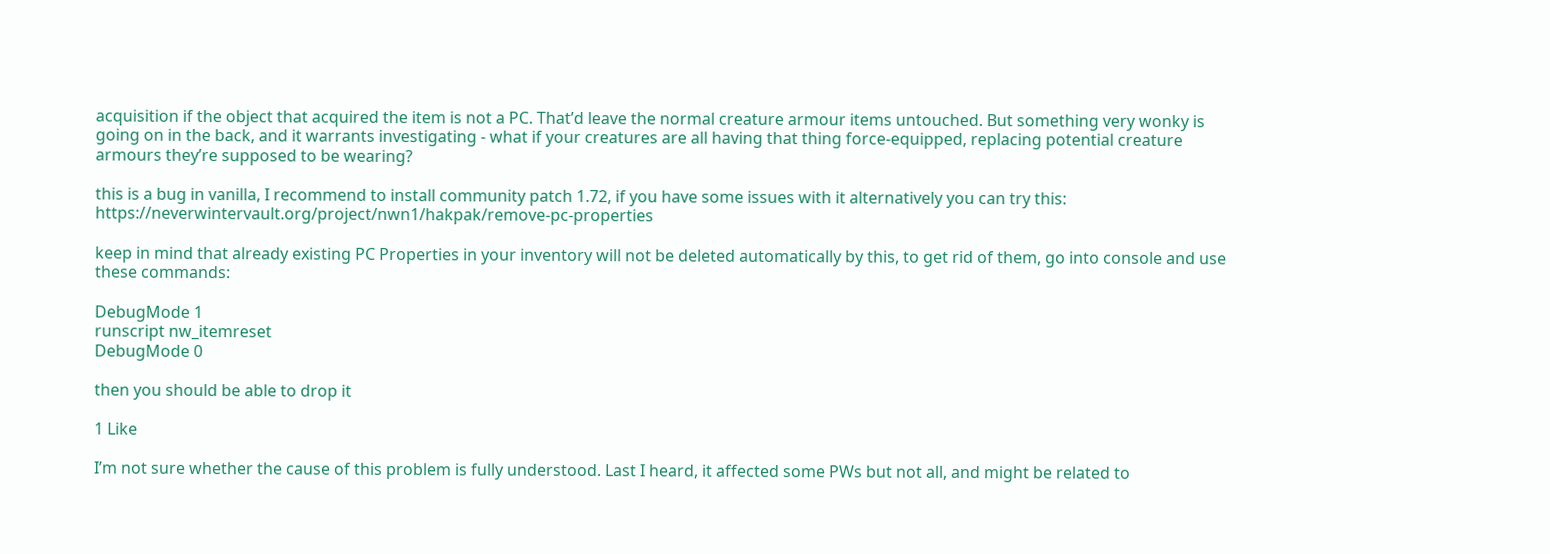acquisition if the object that acquired the item is not a PC. That’d leave the normal creature armour items untouched. But something very wonky is going on in the back, and it warrants investigating - what if your creatures are all having that thing force-equipped, replacing potential creature armours they’re supposed to be wearing?

this is a bug in vanilla, I recommend to install community patch 1.72, if you have some issues with it alternatively you can try this: https://neverwintervault.org/project/nwn1/hakpak/remove-pc-properties

keep in mind that already existing PC Properties in your inventory will not be deleted automatically by this, to get rid of them, go into console and use these commands:

DebugMode 1
runscript nw_itemreset
DebugMode 0

then you should be able to drop it

1 Like

I’m not sure whether the cause of this problem is fully understood. Last I heard, it affected some PWs but not all, and might be related to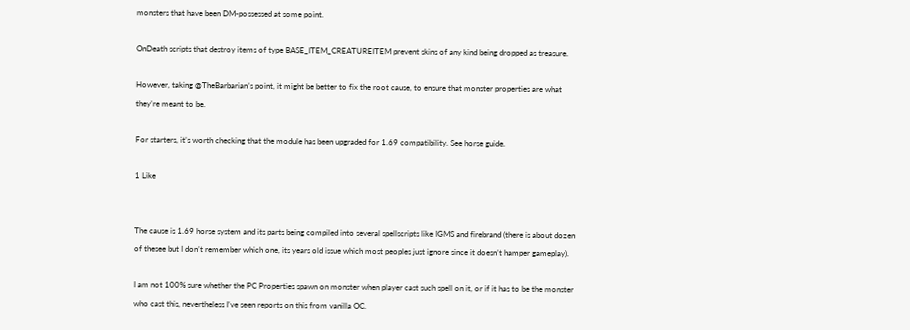monsters that have been DM-possessed at some point.

OnDeath scripts that destroy items of type BASE_ITEM_CREATUREITEM prevent skins of any kind being dropped as treasure.

However, taking @TheBarbarian’s point, it might be better to fix the root cause, to ensure that monster properties are what they’re meant to be.

For starters, it’s worth checking that the module has been upgraded for 1.69 compatibility. See horse guide.

1 Like


The cause is 1.69 horse system and its parts being compiled into several spellscripts like IGMS and firebrand (there is about dozen of thesee but I don’t remember which one, its years old issue which most peoples just ignore since it doesn’t hamper gameplay).

I am not 100% sure whether the PC Properties spawn on monster when player cast such spell on it, or if it has to be the monster who cast this, nevertheless I’ve seen reports on this from vanilla OC.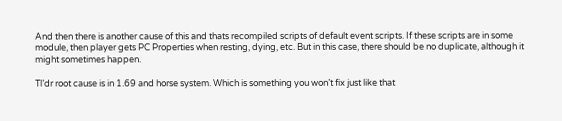And then there is another cause of this and thats recompiled scripts of default event scripts. If these scripts are in some module, then player gets PC Properties when resting, dying, etc. But in this case, there should be no duplicate, although it might sometimes happen.

Tl’dr root cause is in 1.69 and horse system. Which is something you won’t fix just like that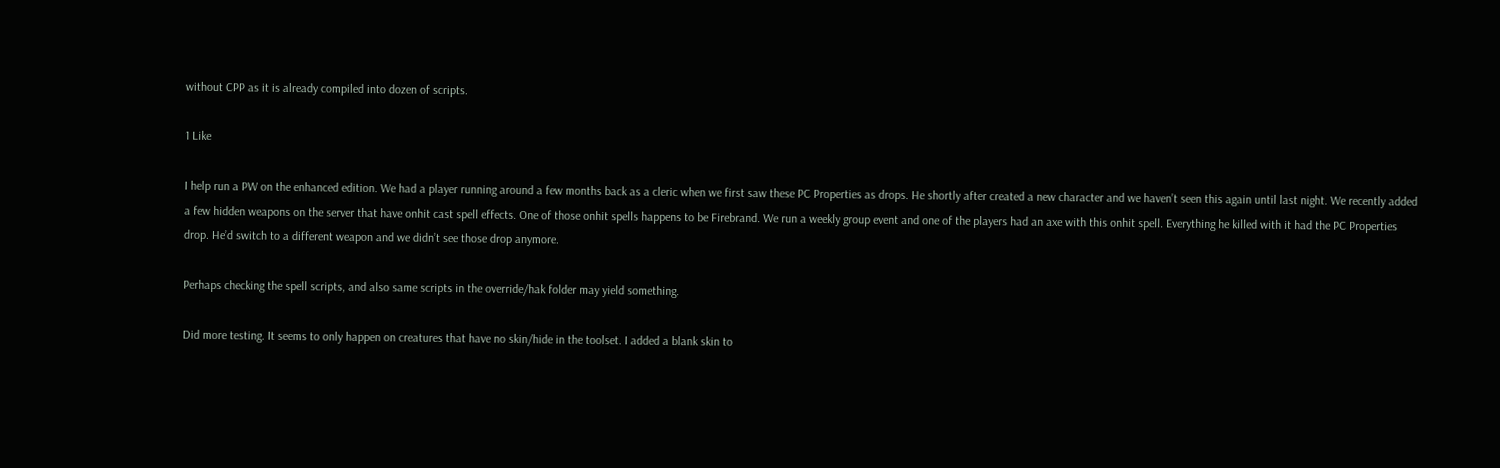without CPP as it is already compiled into dozen of scripts.

1 Like

I help run a PW on the enhanced edition. We had a player running around a few months back as a cleric when we first saw these PC Properties as drops. He shortly after created a new character and we haven’t seen this again until last night. We recently added a few hidden weapons on the server that have onhit cast spell effects. One of those onhit spells happens to be Firebrand. We run a weekly group event and one of the players had an axe with this onhit spell. Everything he killed with it had the PC Properties drop. He’d switch to a different weapon and we didn’t see those drop anymore.

Perhaps checking the spell scripts, and also same scripts in the override/hak folder may yield something.

Did more testing. It seems to only happen on creatures that have no skin/hide in the toolset. I added a blank skin to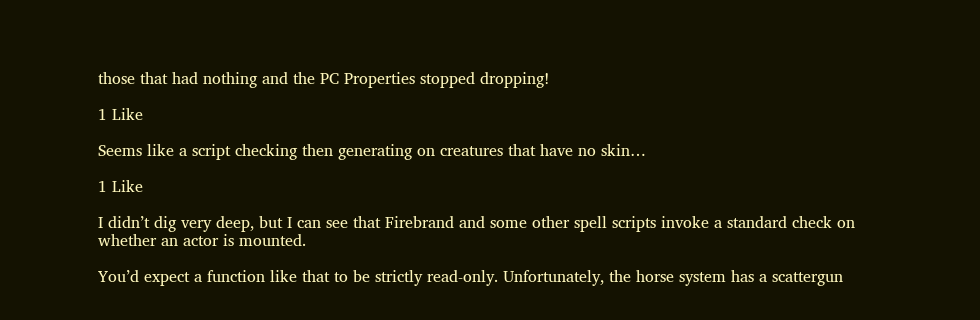those that had nothing and the PC Properties stopped dropping!

1 Like

Seems like a script checking then generating on creatures that have no skin…

1 Like

I didn’t dig very deep, but I can see that Firebrand and some other spell scripts invoke a standard check on whether an actor is mounted.

You’d expect a function like that to be strictly read-only. Unfortunately, the horse system has a scattergun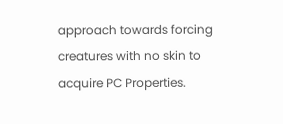approach towards forcing creatures with no skin to acquire PC Properties.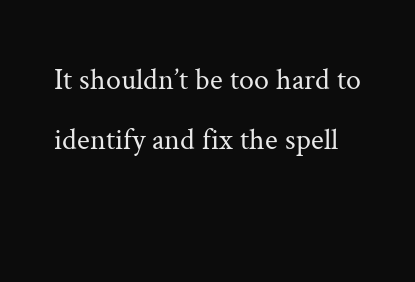It shouldn’t be too hard to identify and fix the spell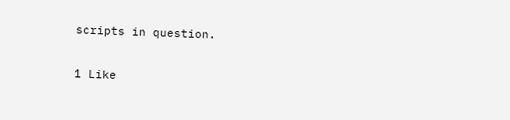scripts in question.

1 Like